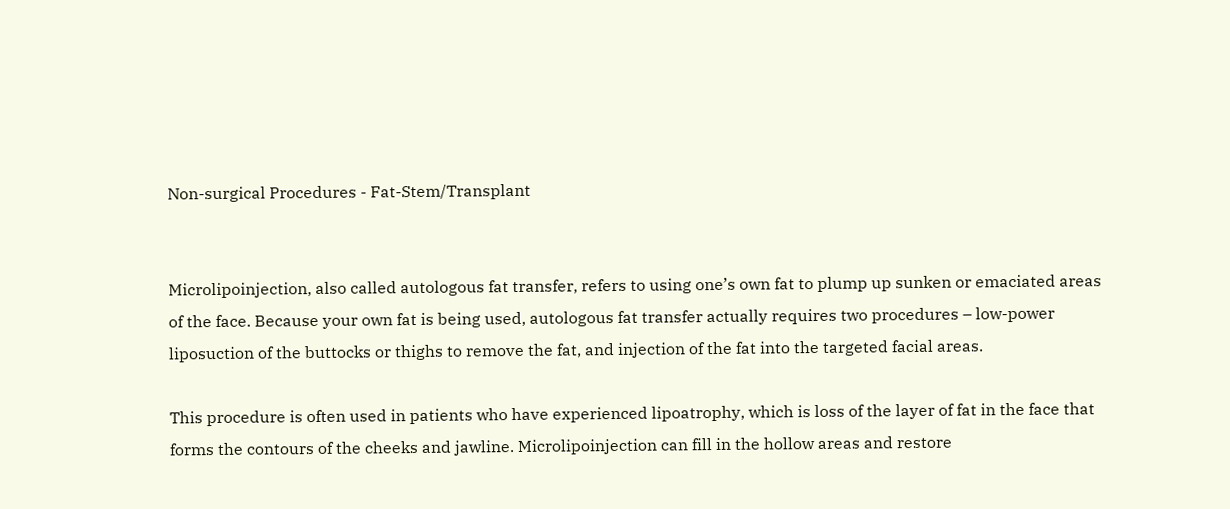Non-surgical Procedures - Fat-Stem/Transplant


Microlipoinjection, also called autologous fat transfer, refers to using one’s own fat to plump up sunken or emaciated areas of the face. Because your own fat is being used, autologous fat transfer actually requires two procedures – low-power liposuction of the buttocks or thighs to remove the fat, and injection of the fat into the targeted facial areas.

This procedure is often used in patients who have experienced lipoatrophy, which is loss of the layer of fat in the face that forms the contours of the cheeks and jawline. Microlipoinjection can fill in the hollow areas and restore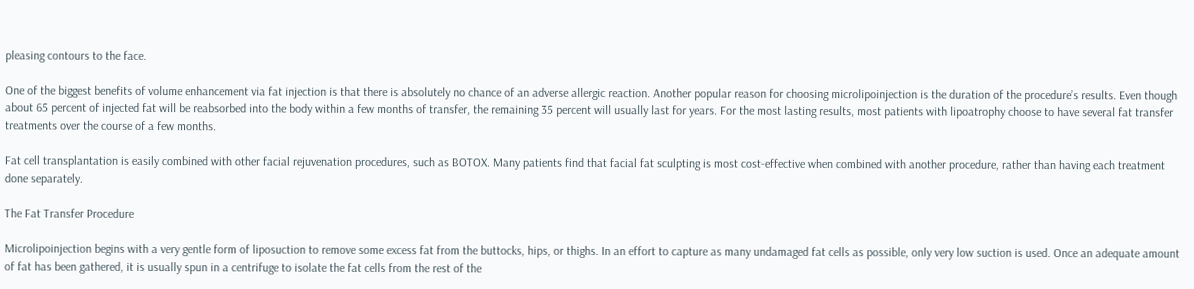pleasing contours to the face.

One of the biggest benefits of volume enhancement via fat injection is that there is absolutely no chance of an adverse allergic reaction. Another popular reason for choosing microlipoinjection is the duration of the procedure’s results. Even though about 65 percent of injected fat will be reabsorbed into the body within a few months of transfer, the remaining 35 percent will usually last for years. For the most lasting results, most patients with lipoatrophy choose to have several fat transfer treatments over the course of a few months.

Fat cell transplantation is easily combined with other facial rejuvenation procedures, such as BOTOX. Many patients find that facial fat sculpting is most cost-effective when combined with another procedure, rather than having each treatment done separately.

The Fat Transfer Procedure

Microlipoinjection begins with a very gentle form of liposuction to remove some excess fat from the buttocks, hips, or thighs. In an effort to capture as many undamaged fat cells as possible, only very low suction is used. Once an adequate amount of fat has been gathered, it is usually spun in a centrifuge to isolate the fat cells from the rest of the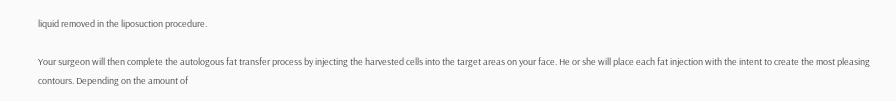liquid removed in the liposuction procedure.

Your surgeon will then complete the autologous fat transfer process by injecting the harvested cells into the target areas on your face. He or she will place each fat injection with the intent to create the most pleasing contours. Depending on the amount of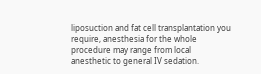liposuction and fat cell transplantation you require, anesthesia for the whole procedure may range from local anesthetic to general IV sedation.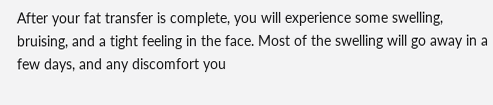After your fat transfer is complete, you will experience some swelling, bruising, and a tight feeling in the face. Most of the swelling will go away in a few days, and any discomfort you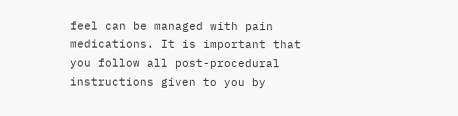feel can be managed with pain medications. It is important that you follow all post-procedural instructions given to you by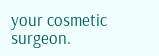your cosmetic surgeon.